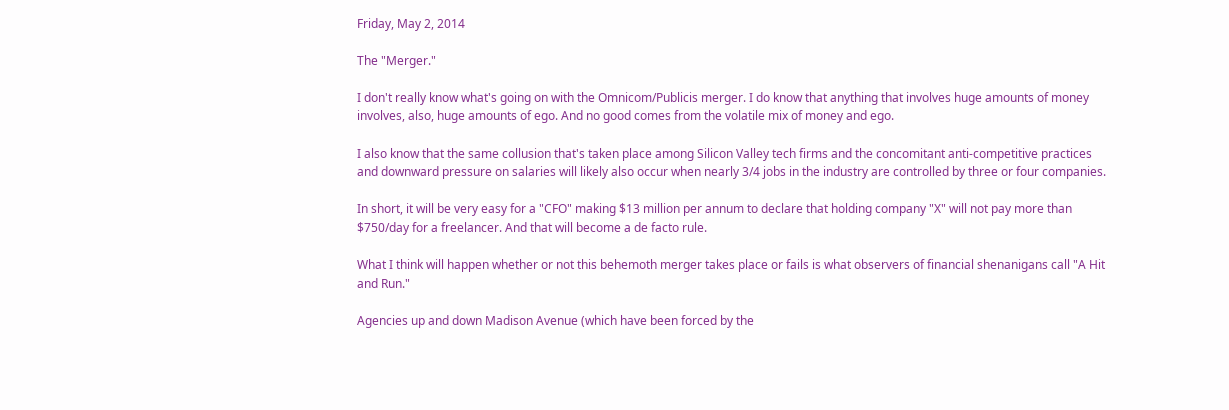Friday, May 2, 2014

The "Merger."

I don't really know what's going on with the Omnicom/Publicis merger. I do know that anything that involves huge amounts of money involves, also, huge amounts of ego. And no good comes from the volatile mix of money and ego.

I also know that the same collusion that's taken place among Silicon Valley tech firms and the concomitant anti-competitive practices and downward pressure on salaries will likely also occur when nearly 3/4 jobs in the industry are controlled by three or four companies.

In short, it will be very easy for a "CFO" making $13 million per annum to declare that holding company "X" will not pay more than $750/day for a freelancer. And that will become a de facto rule.

What I think will happen whether or not this behemoth merger takes place or fails is what observers of financial shenanigans call "A Hit and Run."

Agencies up and down Madison Avenue (which have been forced by the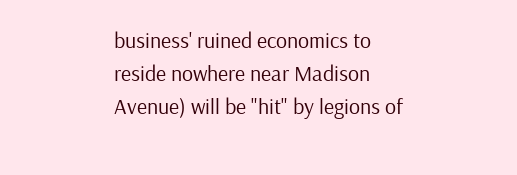business' ruined economics to reside nowhere near Madison Avenue) will be "hit" by legions of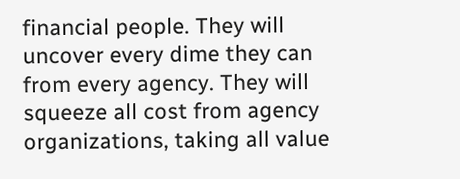financial people. They will uncover every dime they can from every agency. They will squeeze all cost from agency organizations, taking all value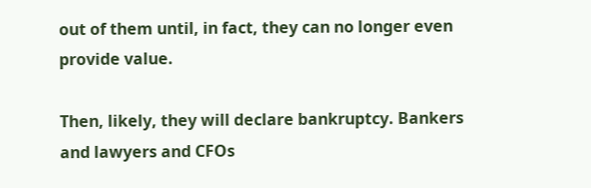out of them until, in fact, they can no longer even provide value.

Then, likely, they will declare bankruptcy. Bankers and lawyers and CFOs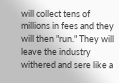will collect tens of millions in fees and they will then "run." They will leave the industry withered and sere like a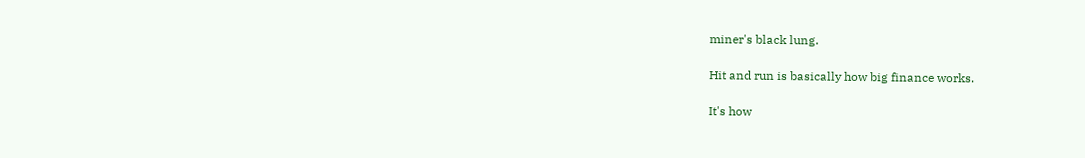miner's black lung.

Hit and run is basically how big finance works.

It's how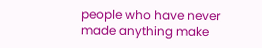people who have never made anything make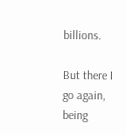billions.

But there I go again, being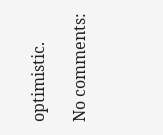optimistic.

No comments: